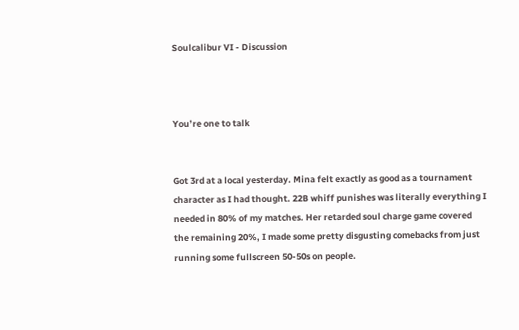Soulcalibur VI - Discussion



You’re one to talk


Got 3rd at a local yesterday. Mina felt exactly as good as a tournament character as I had thought. 22B whiff punishes was literally everything I needed in 80% of my matches. Her retarded soul charge game covered the remaining 20%, I made some pretty disgusting comebacks from just running some fullscreen 50-50s on people.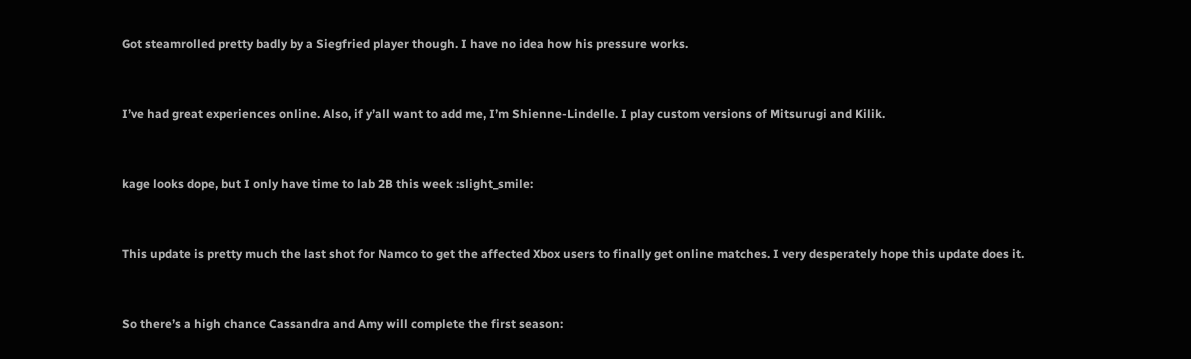Got steamrolled pretty badly by a Siegfried player though. I have no idea how his pressure works.


I’ve had great experiences online. Also, if y’all want to add me, I’m Shienne-Lindelle. I play custom versions of Mitsurugi and Kilik.


kage looks dope, but I only have time to lab 2B this week :slight_smile:


This update is pretty much the last shot for Namco to get the affected Xbox users to finally get online matches. I very desperately hope this update does it.


So there’s a high chance Cassandra and Amy will complete the first season: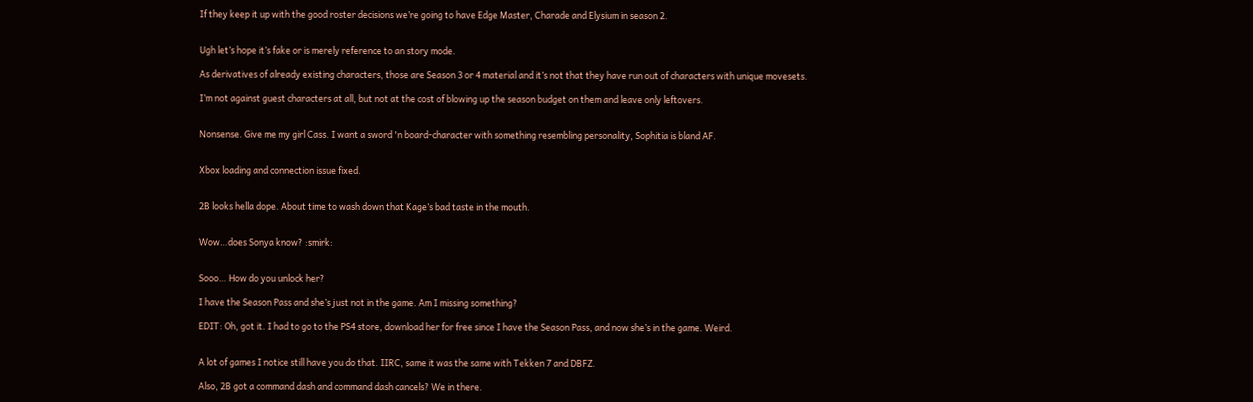If they keep it up with the good roster decisions we’re going to have Edge Master, Charade and Elysium in season 2.


Ugh let’s hope it’s fake or is merely reference to an story mode.

As derivatives of already existing characters, those are Season 3 or 4 material and it’s not that they have run out of characters with unique movesets.

I’m not against guest characters at all, but not at the cost of blowing up the season budget on them and leave only leftovers.


Nonsense. Give me my girl Cass. I want a sword 'n board-character with something resembling personality, Sophitia is bland AF.


Xbox loading and connection issue fixed.


2B looks hella dope. About time to wash down that Kage’s bad taste in the mouth.


Wow…does Sonya know? :smirk:


Sooo… How do you unlock her?

I have the Season Pass and she’s just not in the game. Am I missing something?

EDIT: Oh, got it. I had to go to the PS4 store, download her for free since I have the Season Pass, and now she’s in the game. Weird.


A lot of games I notice still have you do that. IIRC, same it was the same with Tekken 7 and DBFZ.

Also, 2B got a command dash and command dash cancels? We in there.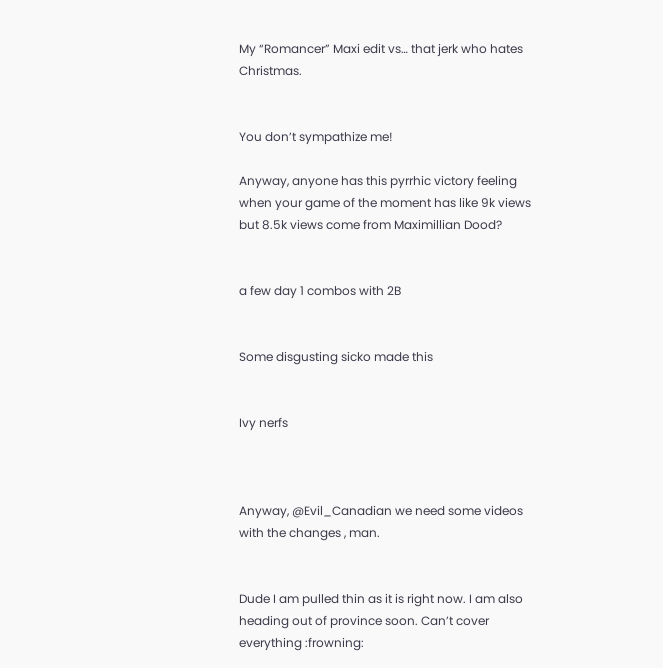My “Romancer” Maxi edit vs… that jerk who hates Christmas.


You don’t sympathize me!

Anyway, anyone has this pyrrhic victory feeling when your game of the moment has like 9k views but 8.5k views come from Maximillian Dood?


a few day 1 combos with 2B


Some disgusting sicko made this


Ivy nerfs



Anyway, @Evil_Canadian we need some videos with the changes , man.


Dude I am pulled thin as it is right now. I am also heading out of province soon. Can’t cover everything :frowning: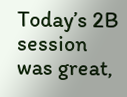Today’s 2B session was great,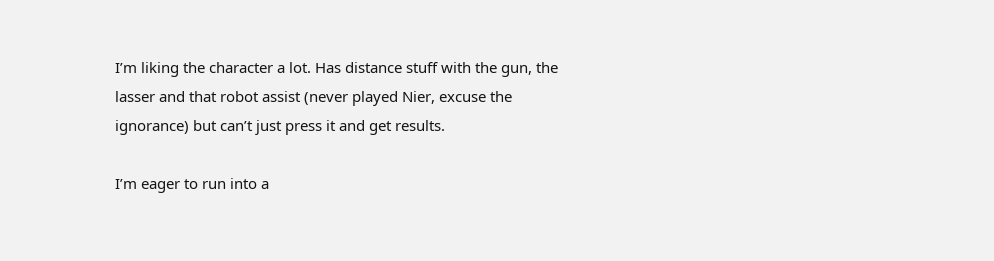I’m liking the character a lot. Has distance stuff with the gun, the lasser and that robot assist (never played Nier, excuse the ignorance) but can’t just press it and get results.

I’m eager to run into a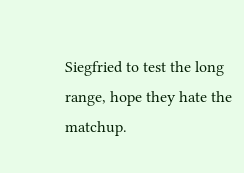Siegfried to test the long range, hope they hate the matchup.